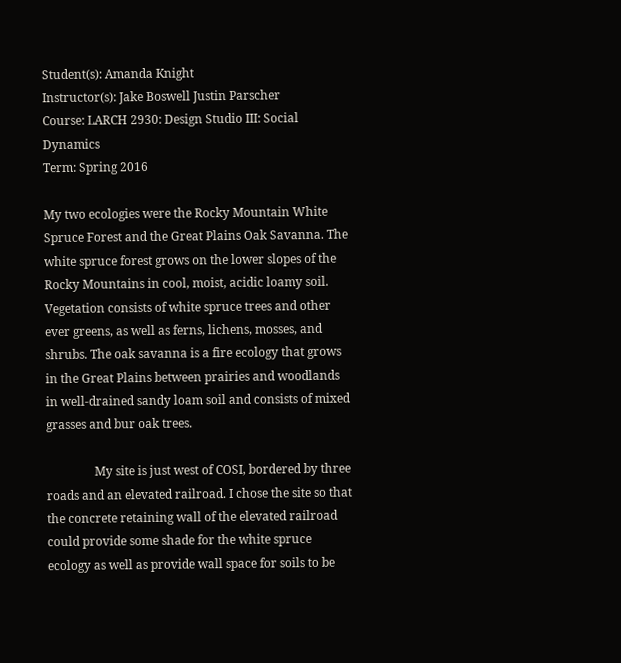Student(s): Amanda Knight
Instructor(s): Jake Boswell Justin Parscher
Course: LARCH 2930: Design Studio III: Social Dynamics
Term: Spring 2016

My two ecologies were the Rocky Mountain White Spruce Forest and the Great Plains Oak Savanna. The white spruce forest grows on the lower slopes of the Rocky Mountains in cool, moist, acidic loamy soil. Vegetation consists of white spruce trees and other ever greens, as well as ferns, lichens, mosses, and shrubs. The oak savanna is a fire ecology that grows in the Great Plains between prairies and woodlands in well-drained sandy loam soil and consists of mixed grasses and bur oak trees.

                My site is just west of COSI, bordered by three roads and an elevated railroad. I chose the site so that the concrete retaining wall of the elevated railroad could provide some shade for the white spruce ecology as well as provide wall space for soils to be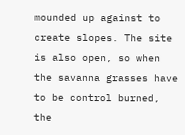mounded up against to create slopes. The site is also open, so when the savanna grasses have to be control burned, the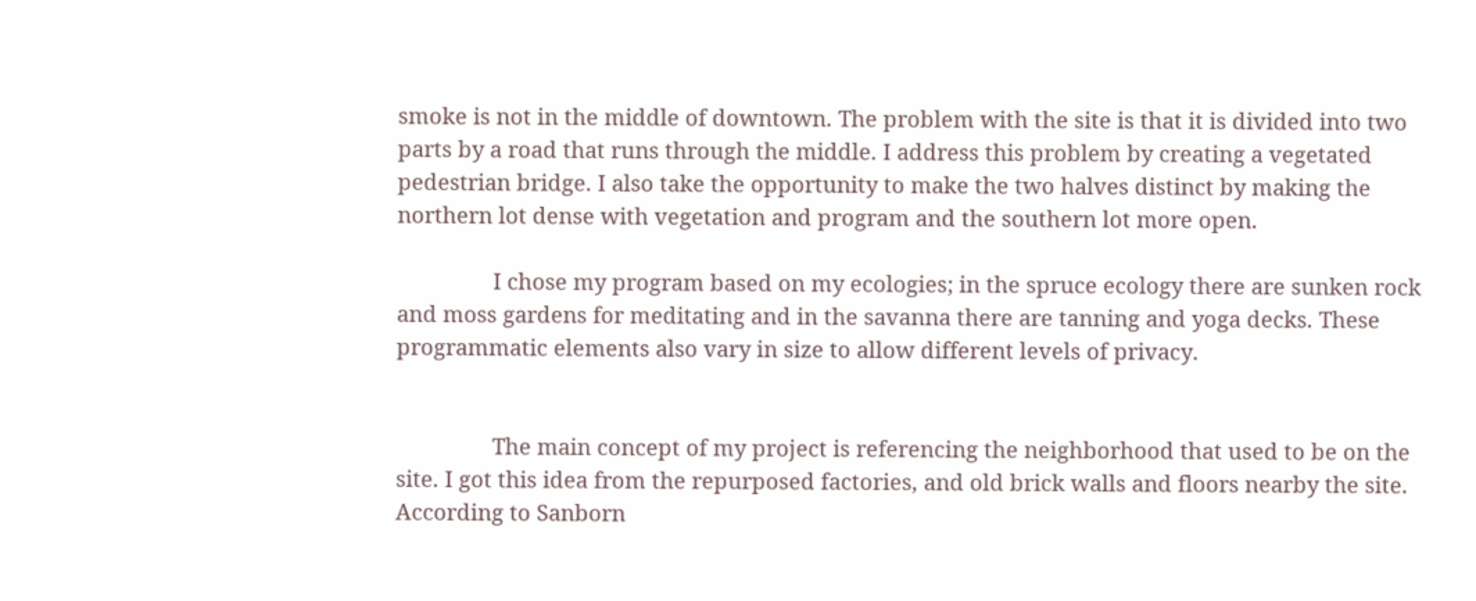smoke is not in the middle of downtown. The problem with the site is that it is divided into two parts by a road that runs through the middle. I address this problem by creating a vegetated pedestrian bridge. I also take the opportunity to make the two halves distinct by making the northern lot dense with vegetation and program and the southern lot more open.

                I chose my program based on my ecologies; in the spruce ecology there are sunken rock and moss gardens for meditating and in the savanna there are tanning and yoga decks. These programmatic elements also vary in size to allow different levels of privacy.


                The main concept of my project is referencing the neighborhood that used to be on the site. I got this idea from the repurposed factories, and old brick walls and floors nearby the site. According to Sanborn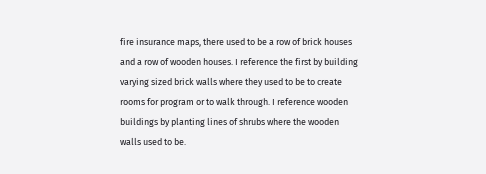fire insurance maps, there used to be a row of brick houses and a row of wooden houses. I reference the first by building varying sized brick walls where they used to be to create rooms for program or to walk through. I reference wooden buildings by planting lines of shrubs where the wooden walls used to be.